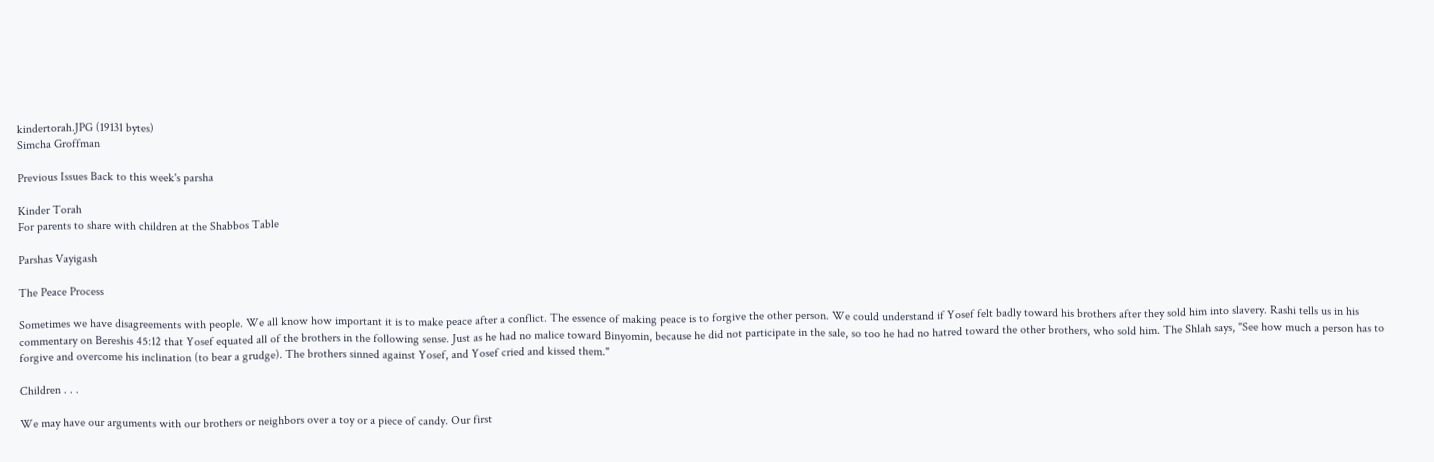kindertorah.JPG (19131 bytes)
Simcha Groffman

Previous Issues Back to this week's parsha

Kinder Torah
For parents to share with children at the Shabbos Table

Parshas Vayigash

The Peace Process

Sometimes we have disagreements with people. We all know how important it is to make peace after a conflict. The essence of making peace is to forgive the other person. We could understand if Yosef felt badly toward his brothers after they sold him into slavery. Rashi tells us in his commentary on Bereshis 45:12 that Yosef equated all of the brothers in the following sense. Just as he had no malice toward Binyomin, because he did not participate in the sale, so too he had no hatred toward the other brothers, who sold him. The Shlah says, "See how much a person has to forgive and overcome his inclination (to bear a grudge). The brothers sinned against Yosef, and Yosef cried and kissed them."

Children . . .

We may have our arguments with our brothers or neighbors over a toy or a piece of candy. Our first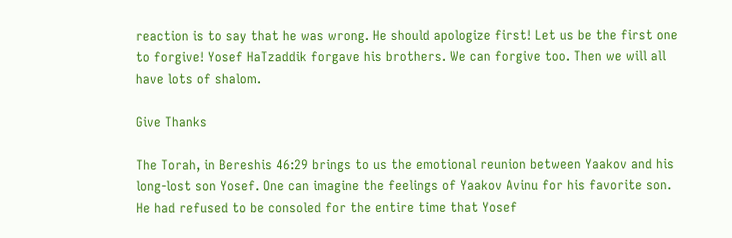reaction is to say that he was wrong. He should apologize first! Let us be the first one to forgive! Yosef HaTzaddik forgave his brothers. We can forgive too. Then we will all have lots of shalom.

Give Thanks

The Torah, in Bereshis 46:29 brings to us the emotional reunion between Yaakov and his long-lost son Yosef. One can imagine the feelings of Yaakov Avinu for his favorite son. He had refused to be consoled for the entire time that Yosef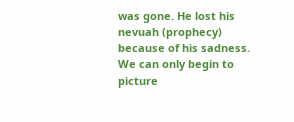was gone. He lost his nevuah (prophecy) because of his sadness. We can only begin to picture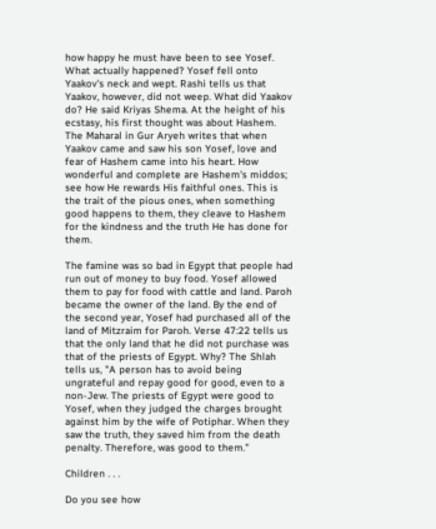how happy he must have been to see Yosef. What actually happened? Yosef fell onto Yaakov's neck and wept. Rashi tells us that Yaakov, however, did not weep. What did Yaakov do? He said Kriyas Shema. At the height of his ecstasy, his first thought was about Hashem. The Maharal in Gur Aryeh writes that when Yaakov came and saw his son Yosef, love and fear of Hashem came into his heart. How wonderful and complete are Hashem's middos; see how He rewards His faithful ones. This is the trait of the pious ones, when something good happens to them, they cleave to Hashem for the kindness and the truth He has done for them.

The famine was so bad in Egypt that people had run out of money to buy food. Yosef allowed them to pay for food with cattle and land. Paroh became the owner of the land. By the end of the second year, Yosef had purchased all of the land of Mitzraim for Paroh. Verse 47:22 tells us that the only land that he did not purchase was that of the priests of Egypt. Why? The Shlah tells us, "A person has to avoid being ungrateful and repay good for good, even to a non-Jew. The priests of Egypt were good to Yosef, when they judged the charges brought against him by the wife of Potiphar. When they saw the truth, they saved him from the death penalty. Therefore, was good to them."

Children . . .

Do you see how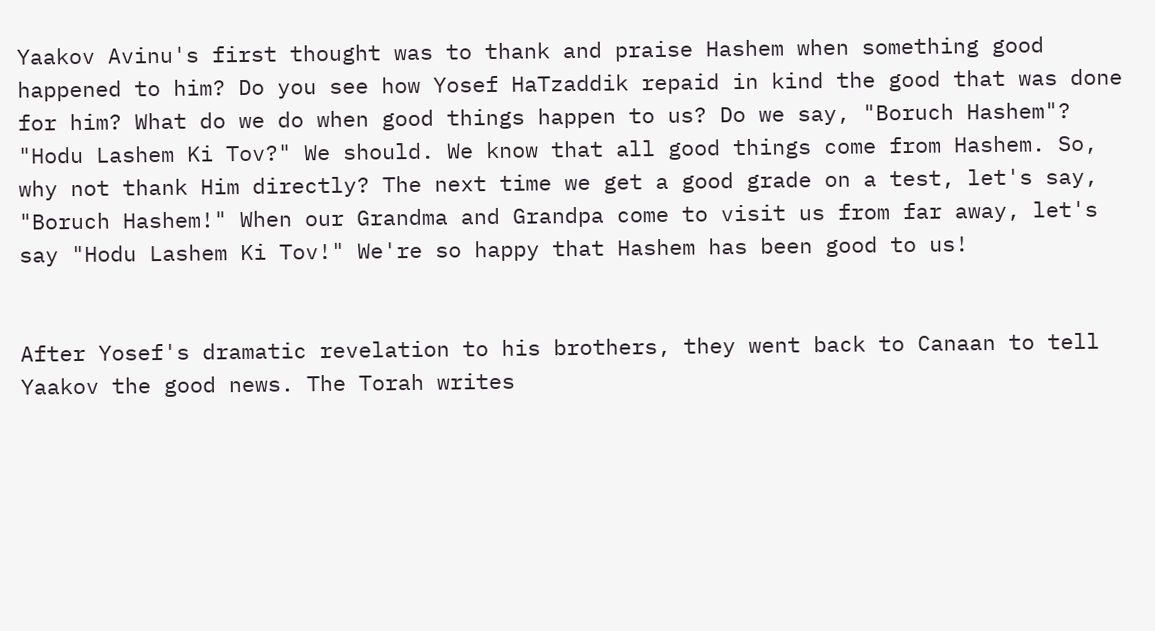Yaakov Avinu's first thought was to thank and praise Hashem when something good happened to him? Do you see how Yosef HaTzaddik repaid in kind the good that was done for him? What do we do when good things happen to us? Do we say, "Boruch Hashem"? "Hodu Lashem Ki Tov?" We should. We know that all good things come from Hashem. So, why not thank Him directly? The next time we get a good grade on a test, let's say, "Boruch Hashem!" When our Grandma and Grandpa come to visit us from far away, let's say "Hodu Lashem Ki Tov!" We're so happy that Hashem has been good to us!


After Yosef's dramatic revelation to his brothers, they went back to Canaan to tell Yaakov the good news. The Torah writes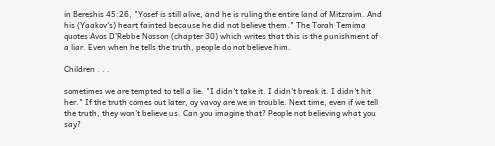in Bereshis 45:26, "Yosef is still alive, and he is ruling the entire land of Mitzraim. And his (Yaakov's) heart fainted because he did not believe them." The Torah Temima quotes Avos D'Rebbe Nosson (chapter 30) which writes that this is the punishment of a liar. Even when he tells the truth, people do not believe him.

Children . . .

sometimes we are tempted to tell a lie. "I didn't take it. I didn't break it. I didn't hit her." If the truth comes out later, oy vavoy are we in trouble. Next time, even if we tell the truth, they won't believe us. Can you imagine that? People not believing what you say?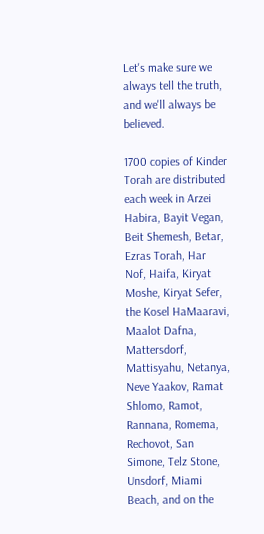Let's make sure we always tell the truth, and we'll always be believed.

1700 copies of Kinder Torah are distributed each week in Arzei Habira, Bayit Vegan, Beit Shemesh, Betar, Ezras Torah, Har Nof, Haifa, Kiryat Moshe, Kiryat Sefer, the Kosel HaMaaravi, Maalot Dafna, Mattersdorf, Mattisyahu, Netanya, Neve Yaakov, Ramat Shlomo, Ramot, Rannana, Romema, Rechovot, San Simone, Telz Stone, Unsdorf, Miami Beach, and on the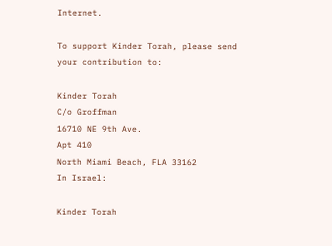Internet.

To support Kinder Torah, please send your contribution to:

Kinder Torah
C/o Groffman
16710 NE 9th Ave.
Apt 410
North Miami Beach, FLA 33162
In Israel:

Kinder Torah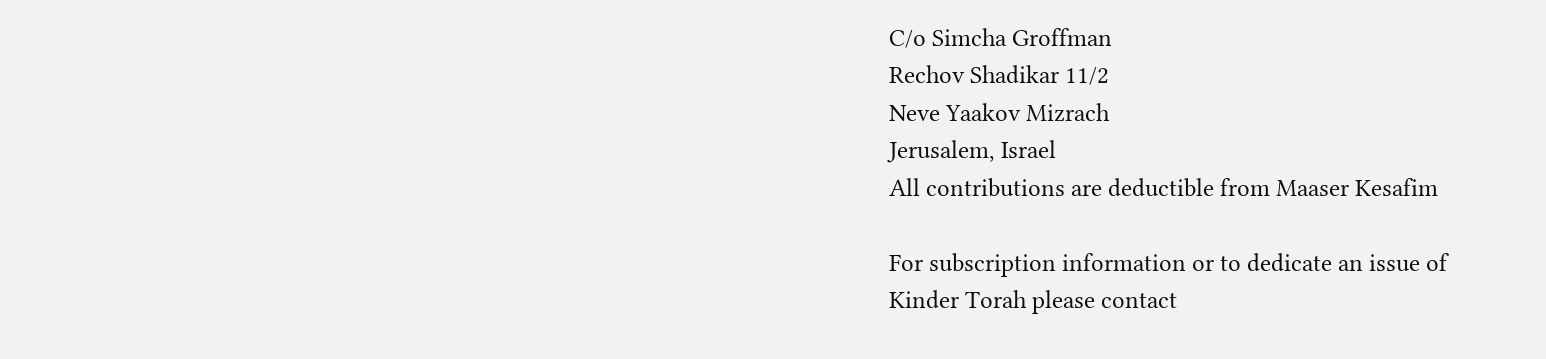C/o Simcha Groffman
Rechov Shadikar 11/2
Neve Yaakov Mizrach
Jerusalem, Israel
All contributions are deductible from Maaser Kesafim

For subscription information or to dedicate an issue of Kinder Torah please contact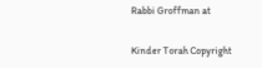Rabbi Groffman at

Kinder Torah Copyright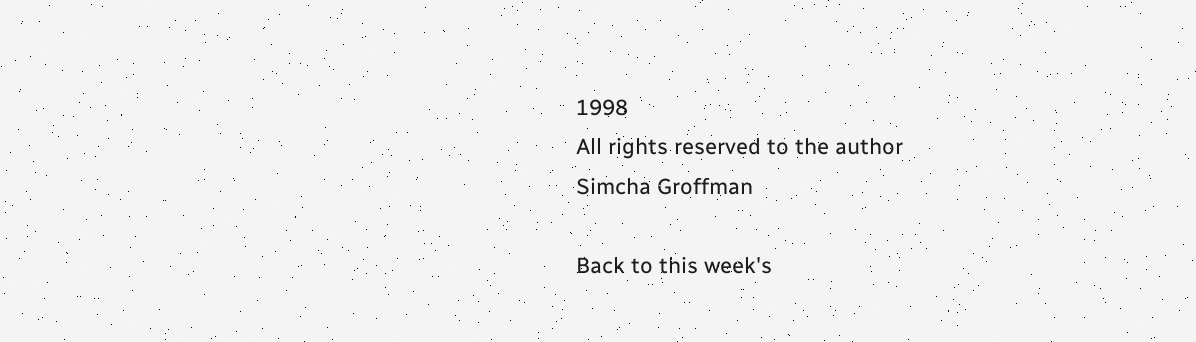1998
All rights reserved to the author
Simcha Groffman

Back to this week's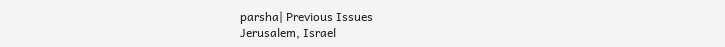parsha| Previous Issues
Jerusalem, Israel